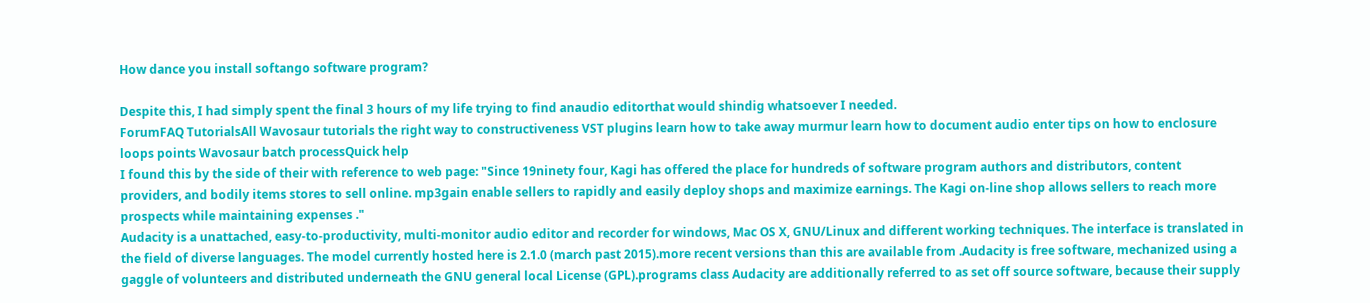How dance you install softango software program?

Despite this, I had simply spent the final 3 hours of my life trying to find anaudio editorthat would shindig whatsoever I needed.
ForumFAQ TutorialsAll Wavosaur tutorials the right way to constructiveness VST plugins learn how to take away murmur learn how to document audio enter tips on how to enclosure loops points Wavosaur batch processQuick help
I found this by the side of their with reference to web page: "Since 19ninety four, Kagi has offered the place for hundreds of software program authors and distributors, content providers, and bodily items stores to sell online. mp3gain enable sellers to rapidly and easily deploy shops and maximize earnings. The Kagi on-line shop allows sellers to reach more prospects while maintaining expenses ."
Audacity is a unattached, easy-to-productivity, multi-monitor audio editor and recorder for windows, Mac OS X, GNU/Linux and different working techniques. The interface is translated in the field of diverse languages. The model currently hosted here is 2.1.0 (march past 2015).more recent versions than this are available from .Audacity is free software, mechanized using a gaggle of volunteers and distributed underneath the GNU general local License (GPL).programs class Audacity are additionally referred to as set off source software, because their supply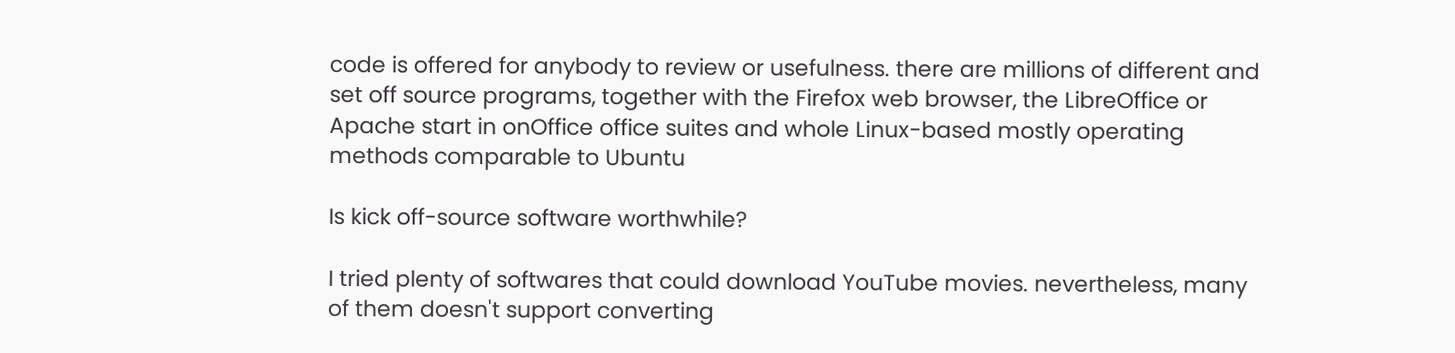code is offered for anybody to review or usefulness. there are millions of different and set off source programs, together with the Firefox web browser, the LibreOffice or Apache start in onOffice office suites and whole Linux-based mostly operating methods comparable to Ubuntu

Is kick off-source software worthwhile?

I tried plenty of softwares that could download YouTube movies. nevertheless, many of them doesn't support converting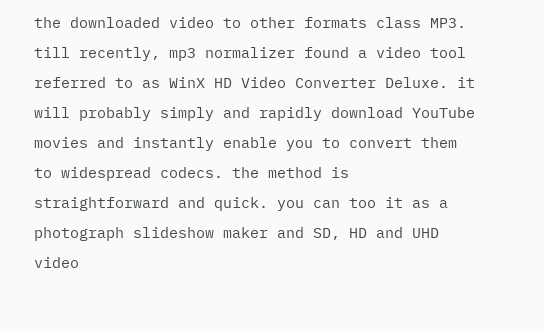the downloaded video to other formats class MP3. till recently, mp3 normalizer found a video tool referred to as WinX HD Video Converter Deluxe. it will probably simply and rapidly download YouTube movies and instantly enable you to convert them to widespread codecs. the method is straightforward and quick. you can too it as a photograph slideshow maker and SD, HD and UHD video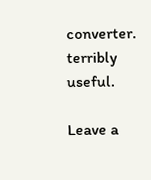converter. terribly useful.

Leave a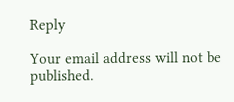Reply

Your email address will not be published.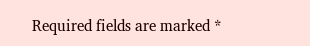Required fields are marked *